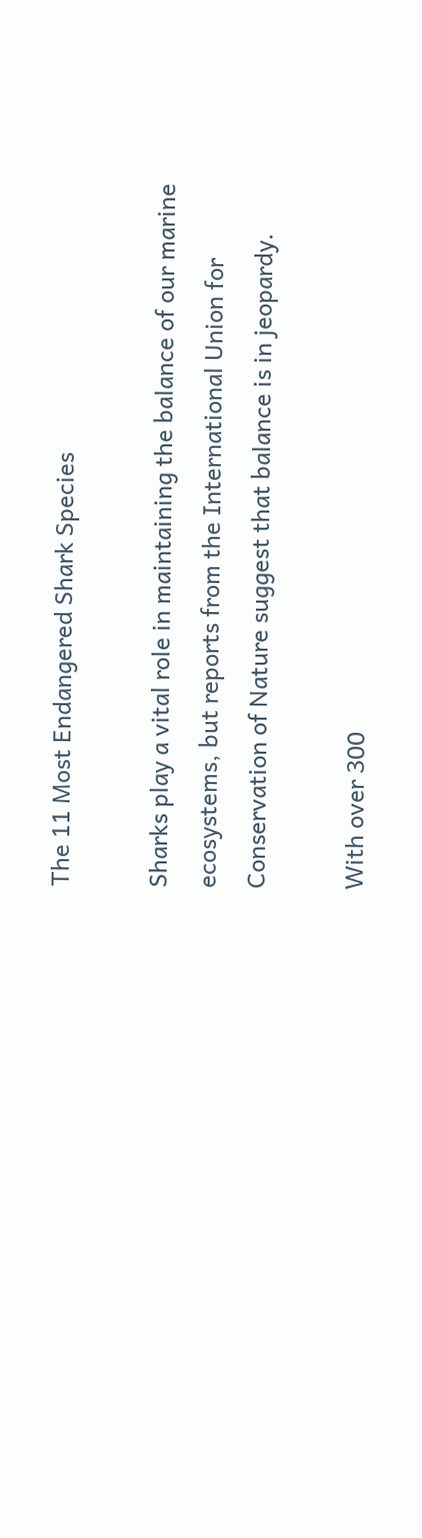The 11 Most Endangered Shark Species

Sharks play a vital role in maintaining the balance of our marine ecosystems, but reports from the International Union for Conservation of Nature suggest that balance is in jeopardy.

With over 300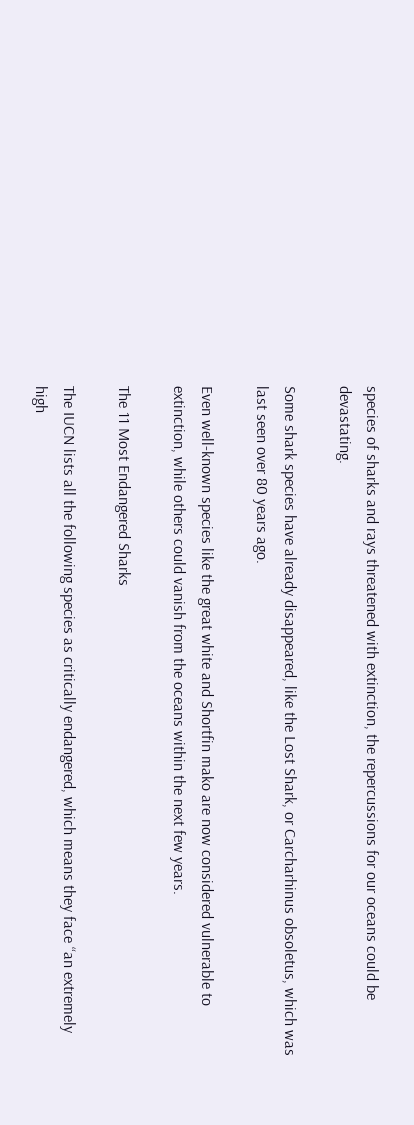species of sharks and rays threatened with extinction, the repercussions for our oceans could be devastating.

Some shark species have already disappeared, like the Lost Shark, or Carcharhinus obsoletus, which was last seen over 80 years ago.

Even well-known species like the great white and Shortfin mako are now considered vulnerable to extinction, while others could vanish from the oceans within the next few years.

The 11 Most Endangered Sharks

The IUCN lists all the following species as critically endangered, which means they face “an extremely high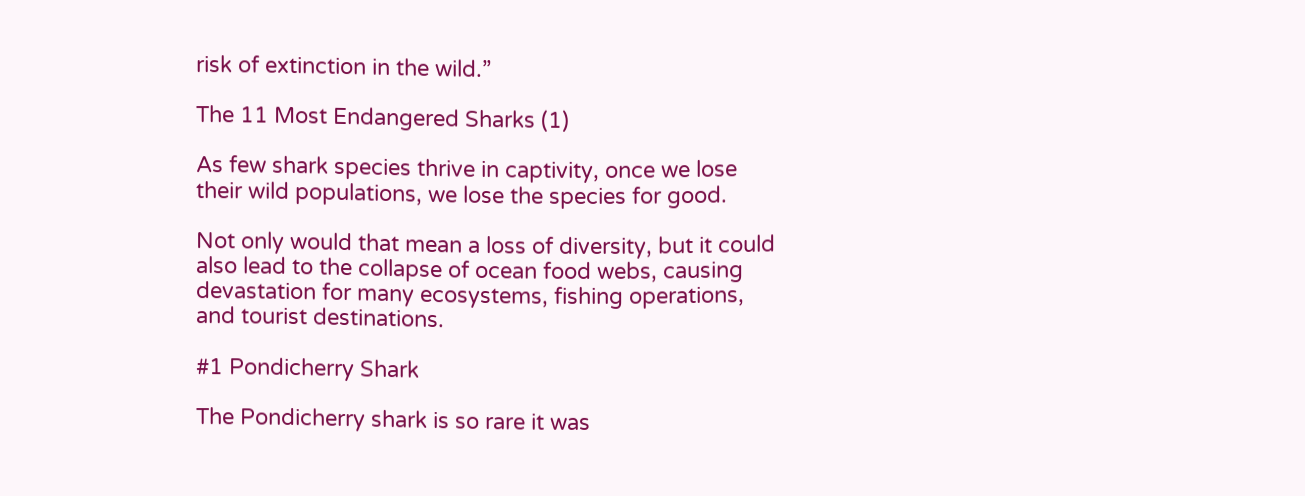risk of extinction in the wild.”

The 11 Most Endangered Sharks (1)

As few shark species thrive in captivity, once we lose their wild populations, we lose the species for good.

Not only would that mean a loss of diversity, but it could also lead to the collapse of ocean food webs, causing devastation for many ecosystems, fishing operations, and tourist destinations.

#1 Pondicherry Shark

The Pondicherry shark is so rare it was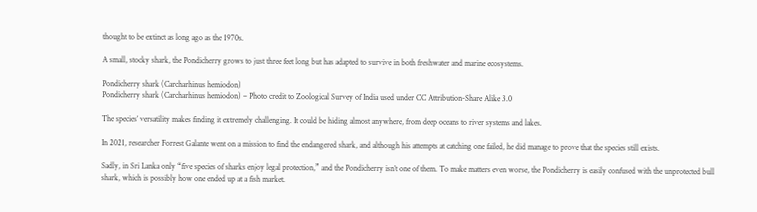thought to be extinct as long ago as the 1970s.

A small, stocky shark, the Pondicherry grows to just three feet long but has adapted to survive in both freshwater and marine ecosystems.

Pondicherry shark (Carcharhinus hemiodon)
Pondicherry shark (Carcharhinus hemiodon) – Photo credit to Zoological Survey of India used under CC Attribution-Share Alike 3.0

The species’ versatility makes finding it extremely challenging. It could be hiding almost anywhere, from deep oceans to river systems and lakes.

In 2021, researcher Forrest Galante went on a mission to find the endangered shark, and although his attempts at catching one failed, he did manage to prove that the species still exists.

Sadly, in Sri Lanka only “five species of sharks enjoy legal protection,” and the Pondicherry isn’t one of them. To make matters even worse, the Pondicherry is easily confused with the unprotected bull shark, which is possibly how one ended up at a fish market.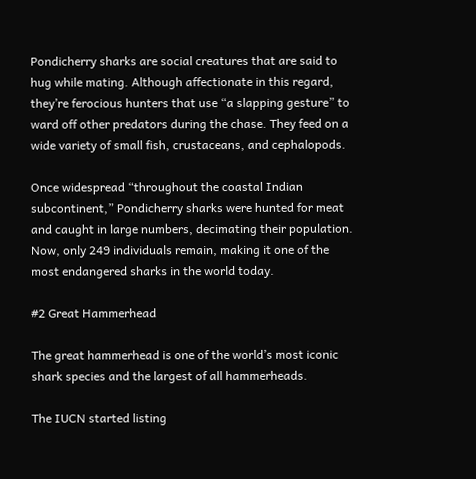Pondicherry sharks are social creatures that are said to hug while mating. Although affectionate in this regard, they’re ferocious hunters that use “a slapping gesture” to ward off other predators during the chase. They feed on a wide variety of small fish, crustaceans, and cephalopods.

Once widespread “throughout the coastal Indian subcontinent,” Pondicherry sharks were hunted for meat and caught in large numbers, decimating their population. Now, only 249 individuals remain, making it one of the most endangered sharks in the world today.

#2 Great Hammerhead

The great hammerhead is one of the world’s most iconic shark species and the largest of all hammerheads.

The IUCN started listing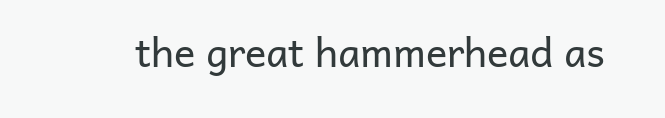the great hammerhead as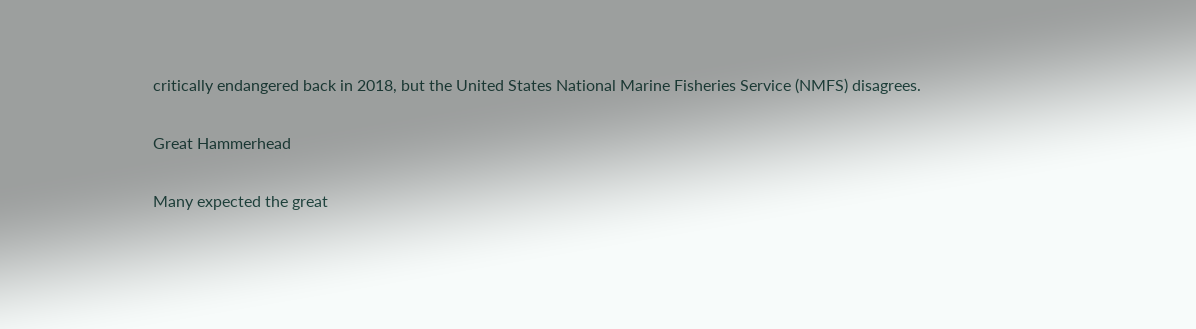critically endangered back in 2018, but the United States National Marine Fisheries Service (NMFS) disagrees.

Great Hammerhead

Many expected the great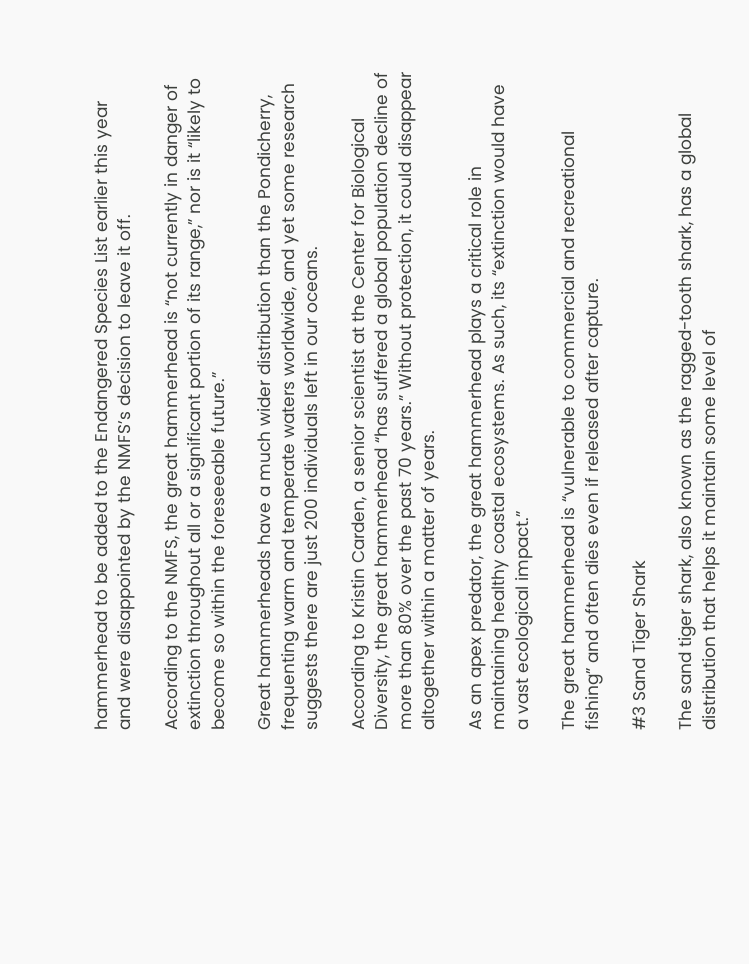hammerhead to be added to the Endangered Species List earlier this year and were disappointed by the NMFS’s decision to leave it off.

According to the NMFS, the great hammerhead is “not currently in danger of extinction throughout all or a significant portion of its range,” nor is it “likely to become so within the foreseeable future.”

Great hammerheads have a much wider distribution than the Pondicherry, frequenting warm and temperate waters worldwide, and yet some research suggests there are just 200 individuals left in our oceans.

According to Kristin Carden, a senior scientist at the Center for Biological Diversity, the great hammerhead “has suffered a global population decline of more than 80% over the past 70 years.” Without protection, it could disappear altogether within a matter of years.

As an apex predator, the great hammerhead plays a critical role in maintaining healthy coastal ecosystems. As such, its “extinction would have a vast ecological impact.”

The great hammerhead is “vulnerable to commercial and recreational fishing” and often dies even if released after capture.

#3 Sand Tiger Shark

The sand tiger shark, also known as the ragged-tooth shark, has a global distribution that helps it maintain some level of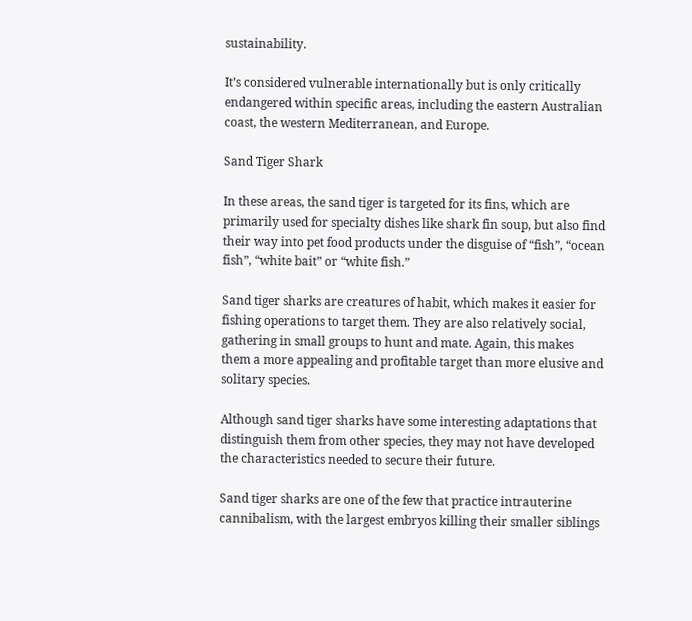sustainability.

It’s considered vulnerable internationally but is only critically endangered within specific areas, including the eastern Australian coast, the western Mediterranean, and Europe.

Sand Tiger Shark

In these areas, the sand tiger is targeted for its fins, which are primarily used for specialty dishes like shark fin soup, but also find their way into pet food products under the disguise of “fish”, “ocean fish”, “white bait” or “white fish.”

Sand tiger sharks are creatures of habit, which makes it easier for fishing operations to target them. They are also relatively social, gathering in small groups to hunt and mate. Again, this makes them a more appealing and profitable target than more elusive and solitary species.

Although sand tiger sharks have some interesting adaptations that distinguish them from other species, they may not have developed the characteristics needed to secure their future.

Sand tiger sharks are one of the few that practice intrauterine cannibalism, with the largest embryos killing their smaller siblings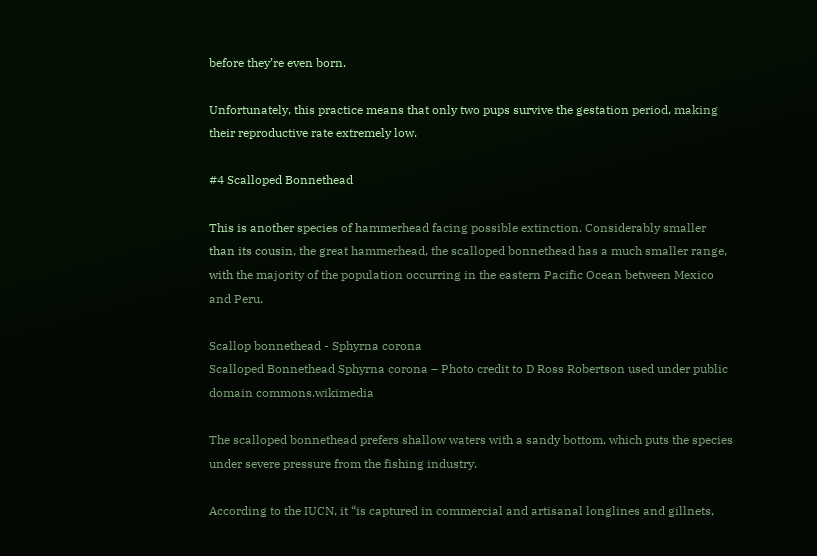before they’re even born.

Unfortunately, this practice means that only two pups survive the gestation period, making their reproductive rate extremely low.

#4 Scalloped Bonnethead

This is another species of hammerhead facing possible extinction. Considerably smaller than its cousin, the great hammerhead, the scalloped bonnethead has a much smaller range, with the majority of the population occurring in the eastern Pacific Ocean between Mexico and Peru.

Scallop bonnethead - Sphyrna corona
Scalloped Bonnethead Sphyrna corona – Photo credit to D Ross Robertson used under public domain commons.wikimedia

The scalloped bonnethead prefers shallow waters with a sandy bottom, which puts the species under severe pressure from the fishing industry.

According to the IUCN, it “is captured in commercial and artisanal longlines and gillnets,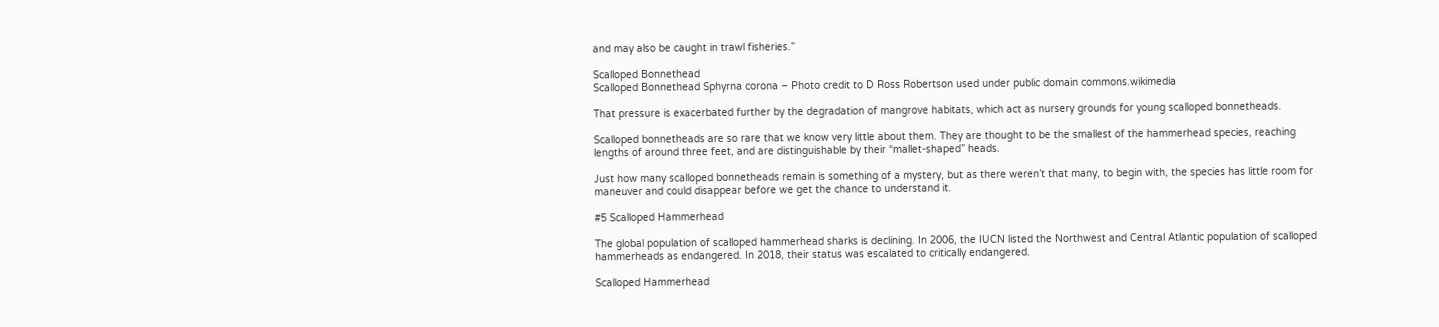and may also be caught in trawl fisheries.”

Scalloped Bonnethead
Scalloped Bonnethead Sphyrna corona – Photo credit to D Ross Robertson used under public domain commons.wikimedia

That pressure is exacerbated further by the degradation of mangrove habitats, which act as nursery grounds for young scalloped bonnetheads.

Scalloped bonnetheads are so rare that we know very little about them. They are thought to be the smallest of the hammerhead species, reaching lengths of around three feet, and are distinguishable by their “mallet-shaped” heads.

Just how many scalloped bonnetheads remain is something of a mystery, but as there weren’t that many, to begin with, the species has little room for maneuver and could disappear before we get the chance to understand it.

#5 Scalloped Hammerhead

The global population of scalloped hammerhead sharks is declining. In 2006, the IUCN listed the Northwest and Central Atlantic population of scalloped hammerheads as endangered. In 2018, their status was escalated to critically endangered.

Scalloped Hammerhead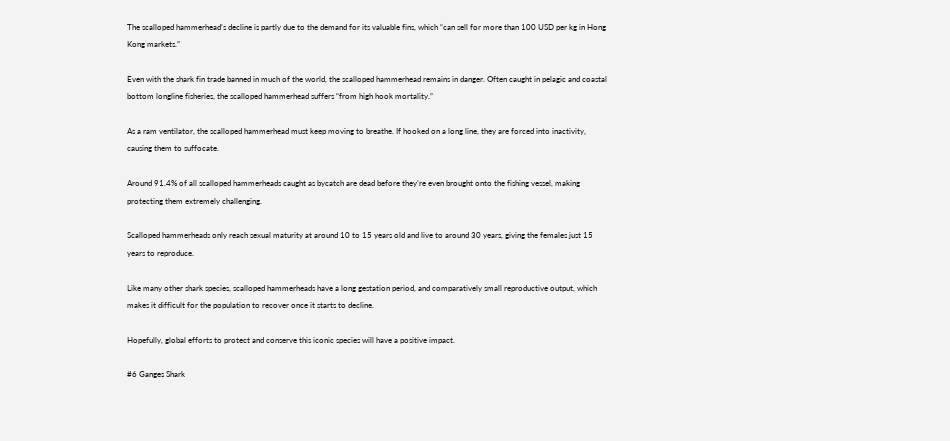The scalloped hammerhead’s decline is partly due to the demand for its valuable fins, which “can sell for more than 100 USD per kg in Hong Kong markets.”

Even with the shark fin trade banned in much of the world, the scalloped hammerhead remains in danger. Often caught in pelagic and coastal bottom longline fisheries, the scalloped hammerhead suffers “from high hook mortality.”

As a ram ventilator, the scalloped hammerhead must keep moving to breathe. If hooked on a long line, they are forced into inactivity, causing them to suffocate.

Around 91.4% of all scalloped hammerheads caught as bycatch are dead before they’re even brought onto the fishing vessel, making protecting them extremely challenging.

Scalloped hammerheads only reach sexual maturity at around 10 to 15 years old and live to around 30 years, giving the females just 15 years to reproduce.

Like many other shark species, scalloped hammerheads have a long gestation period, and comparatively small reproductive output, which makes it difficult for the population to recover once it starts to decline.

Hopefully, global efforts to protect and conserve this iconic species will have a positive impact.

#6 Ganges Shark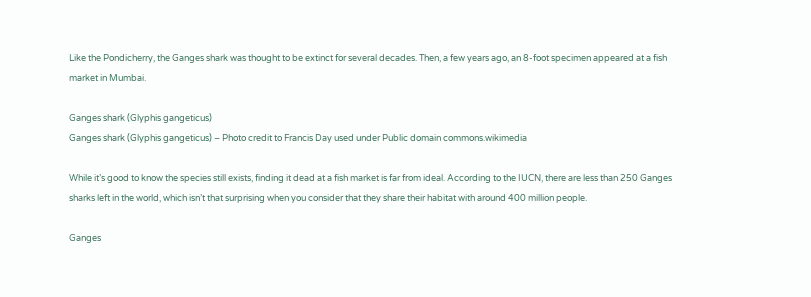Like the Pondicherry, the Ganges shark was thought to be extinct for several decades. Then, a few years ago, an 8-foot specimen appeared at a fish market in Mumbai.

Ganges shark (Glyphis gangeticus)
Ganges shark (Glyphis gangeticus) – Photo credit to Francis Day used under Public domain commons.wikimedia

While it’s good to know the species still exists, finding it dead at a fish market is far from ideal. According to the IUCN, there are less than 250 Ganges sharks left in the world, which isn’t that surprising when you consider that they share their habitat with around 400 million people.

Ganges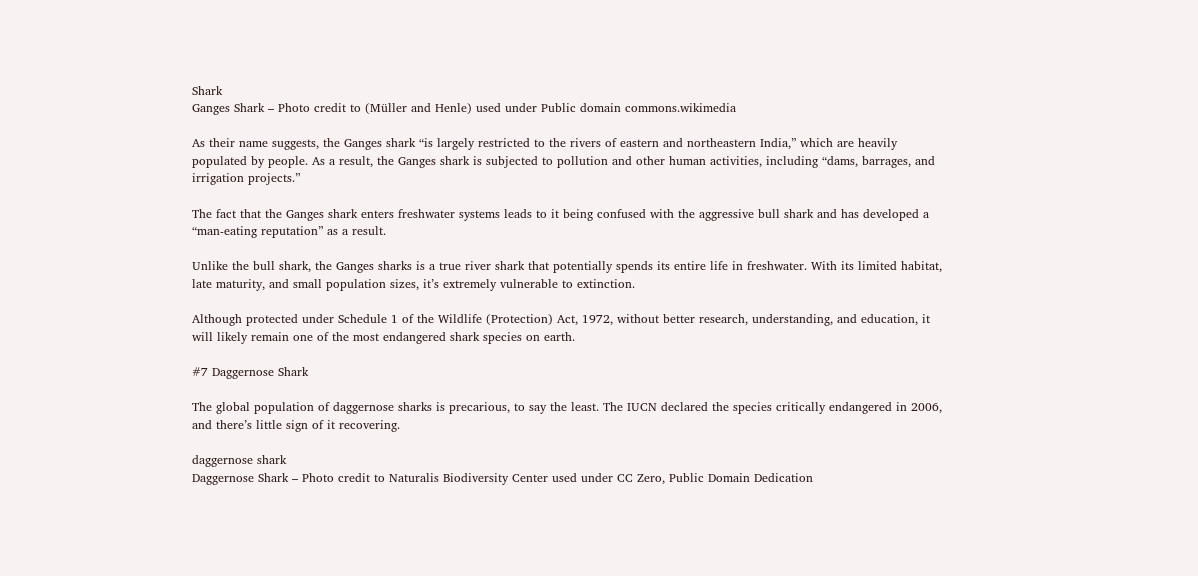Shark
Ganges Shark – Photo credit to (Müller and Henle) used under Public domain commons.wikimedia

As their name suggests, the Ganges shark “is largely restricted to the rivers of eastern and northeastern India,” which are heavily populated by people. As a result, the Ganges shark is subjected to pollution and other human activities, including “dams, barrages, and irrigation projects.”

The fact that the Ganges shark enters freshwater systems leads to it being confused with the aggressive bull shark and has developed a “man-eating reputation” as a result.

Unlike the bull shark, the Ganges sharks is a true river shark that potentially spends its entire life in freshwater. With its limited habitat, late maturity, and small population sizes, it’s extremely vulnerable to extinction.

Although protected under Schedule 1 of the Wildlife (Protection) Act, 1972, without better research, understanding, and education, it will likely remain one of the most endangered shark species on earth.

#7 Daggernose Shark

The global population of daggernose sharks is precarious, to say the least. The IUCN declared the species critically endangered in 2006, and there’s little sign of it recovering.

daggernose shark
Daggernose Shark – Photo credit to Naturalis Biodiversity Center used under CC Zero, Public Domain Dedication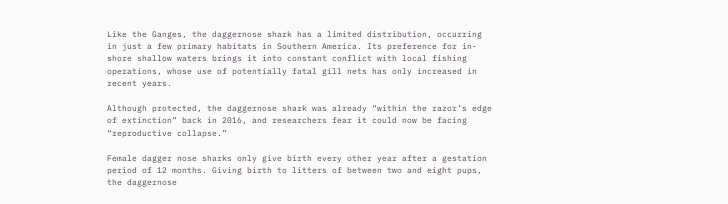Like the Ganges, the daggernose shark has a limited distribution, occurring in just a few primary habitats in Southern America. Its preference for in-shore shallow waters brings it into constant conflict with local fishing operations, whose use of potentially fatal gill nets has only increased in recent years.

Although protected, the daggernose shark was already “within the razor’s edge of extinction” back in 2016, and researchers fear it could now be facing “reproductive collapse.”

Female dagger nose sharks only give birth every other year after a gestation period of 12 months. Giving birth to litters of between two and eight pups, the daggernose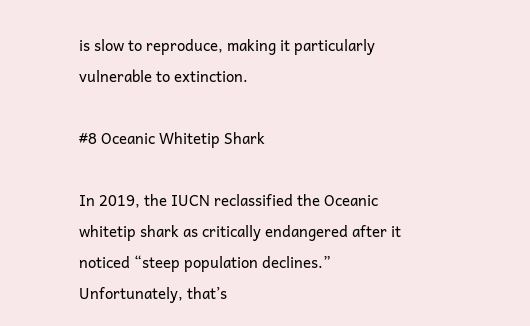is slow to reproduce, making it particularly vulnerable to extinction.

#8 Oceanic Whitetip Shark

In 2019, the IUCN reclassified the Oceanic whitetip shark as critically endangered after it noticed “steep population declines.” Unfortunately, that’s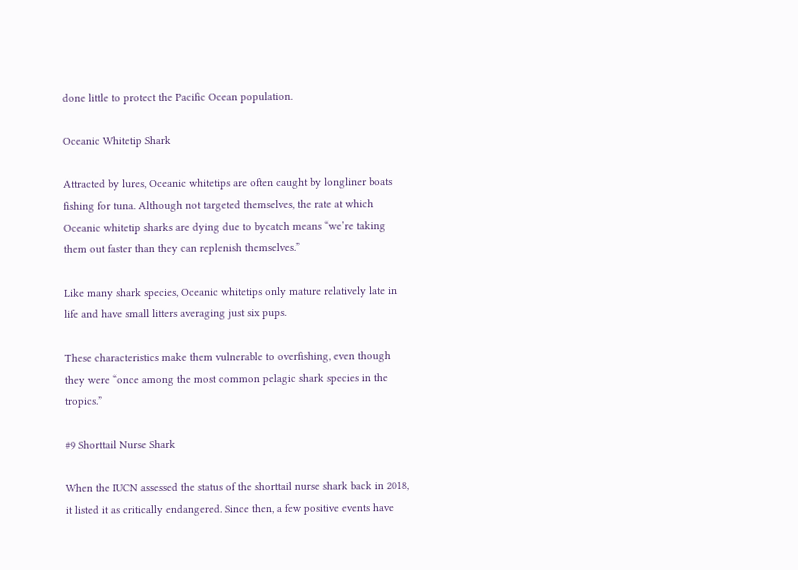done little to protect the Pacific Ocean population.

Oceanic Whitetip Shark

Attracted by lures, Oceanic whitetips are often caught by longliner boats fishing for tuna. Although not targeted themselves, the rate at which Oceanic whitetip sharks are dying due to bycatch means “we’re taking them out faster than they can replenish themselves.”

Like many shark species, Oceanic whitetips only mature relatively late in life and have small litters averaging just six pups.

These characteristics make them vulnerable to overfishing, even though they were “once among the most common pelagic shark species in the tropics.”

#9 Shorttail Nurse Shark

When the IUCN assessed the status of the shorttail nurse shark back in 2018, it listed it as critically endangered. Since then, a few positive events have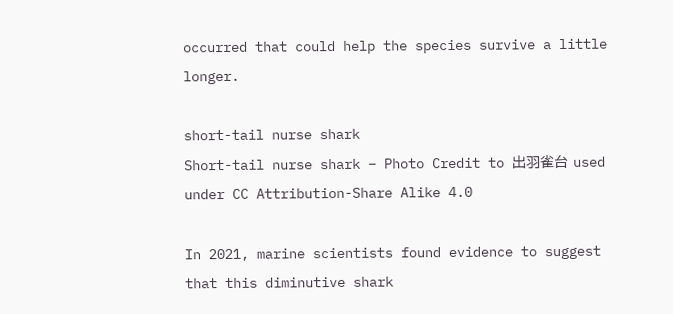occurred that could help the species survive a little longer.

short-tail nurse shark
Short-tail nurse shark – Photo Credit to 出羽雀台 used under CC Attribution-Share Alike 4.0

In 2021, marine scientists found evidence to suggest that this diminutive shark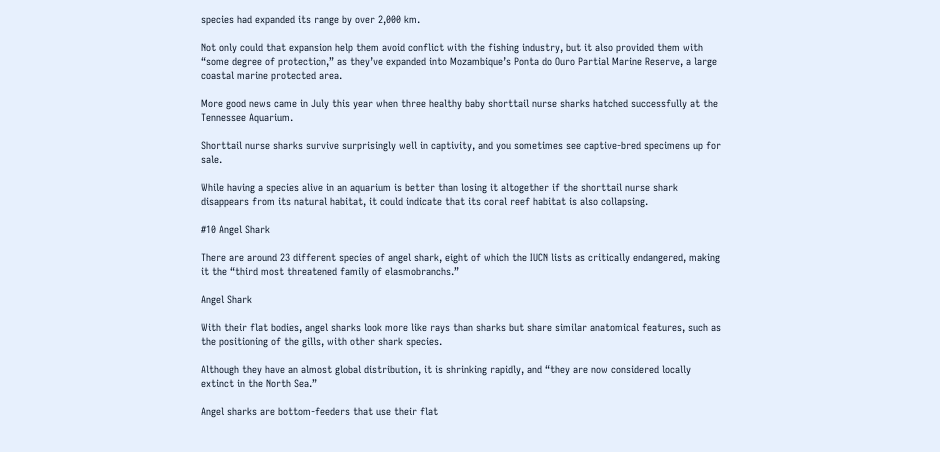species had expanded its range by over 2,000 km.

Not only could that expansion help them avoid conflict with the fishing industry, but it also provided them with “some degree of protection,” as they’ve expanded into Mozambique’s Ponta do Ouro Partial Marine Reserve, a large coastal marine protected area.

More good news came in July this year when three healthy baby shorttail nurse sharks hatched successfully at the Tennessee Aquarium.

Shorttail nurse sharks survive surprisingly well in captivity, and you sometimes see captive-bred specimens up for sale.

While having a species alive in an aquarium is better than losing it altogether if the shorttail nurse shark disappears from its natural habitat, it could indicate that its coral reef habitat is also collapsing.

#10 Angel Shark

There are around 23 different species of angel shark, eight of which the IUCN lists as critically endangered, making it the “third most threatened family of elasmobranchs.”

Angel Shark

With their flat bodies, angel sharks look more like rays than sharks but share similar anatomical features, such as the positioning of the gills, with other shark species.

Although they have an almost global distribution, it is shrinking rapidly, and “they are now considered locally extinct in the North Sea.”

Angel sharks are bottom-feeders that use their flat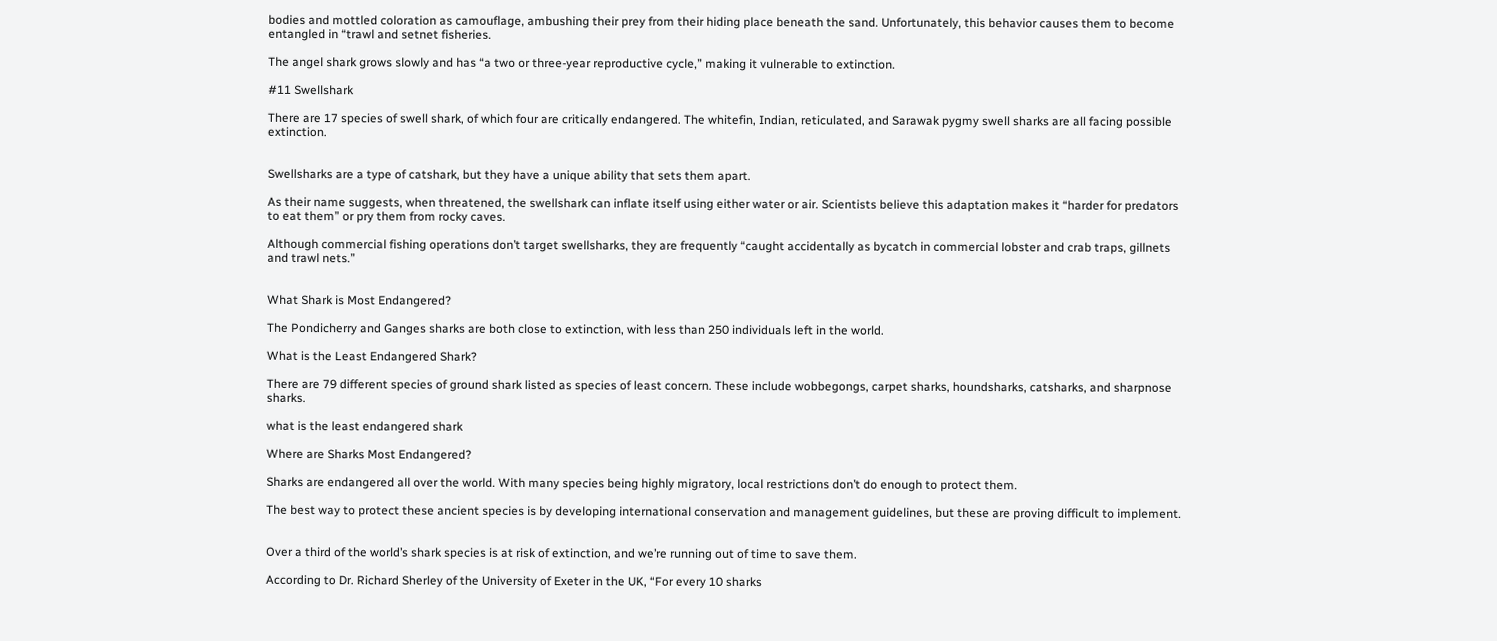bodies and mottled coloration as camouflage, ambushing their prey from their hiding place beneath the sand. Unfortunately, this behavior causes them to become entangled in “trawl and setnet fisheries.

The angel shark grows slowly and has “a two or three-year reproductive cycle,” making it vulnerable to extinction.

#11 Swellshark

There are 17 species of swell shark, of which four are critically endangered. The whitefin, Indian, reticulated, and Sarawak pygmy swell sharks are all facing possible extinction.


Swellsharks are a type of catshark, but they have a unique ability that sets them apart.

As their name suggests, when threatened, the swellshark can inflate itself using either water or air. Scientists believe this adaptation makes it “harder for predators to eat them” or pry them from rocky caves.

Although commercial fishing operations don’t target swellsharks, they are frequently “caught accidentally as bycatch in commercial lobster and crab traps, gillnets and trawl nets.”


What Shark is Most Endangered?

The Pondicherry and Ganges sharks are both close to extinction, with less than 250 individuals left in the world.

What is the Least Endangered Shark?

There are 79 different species of ground shark listed as species of least concern. These include wobbegongs, carpet sharks, houndsharks, catsharks, and sharpnose sharks.

what is the least endangered shark

Where are Sharks Most Endangered?

Sharks are endangered all over the world. With many species being highly migratory, local restrictions don’t do enough to protect them.

The best way to protect these ancient species is by developing international conservation and management guidelines, but these are proving difficult to implement.


Over a third of the world’s shark species is at risk of extinction, and we’re running out of time to save them.

According to Dr. Richard Sherley of the University of Exeter in the UK, “For every 10 sharks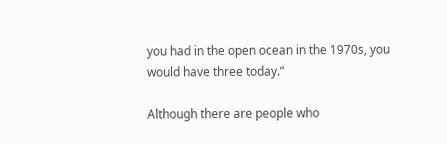you had in the open ocean in the 1970s, you would have three today.”

Although there are people who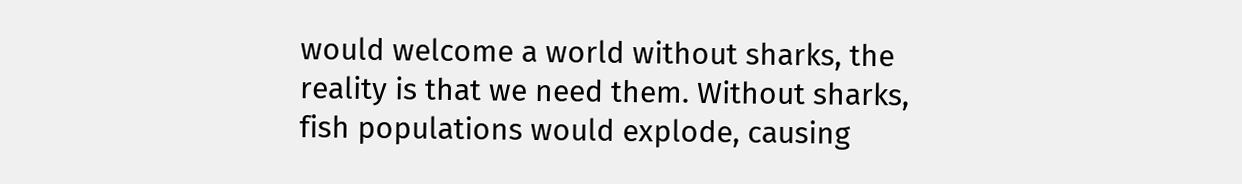would welcome a world without sharks, the reality is that we need them. Without sharks, fish populations would explode, causing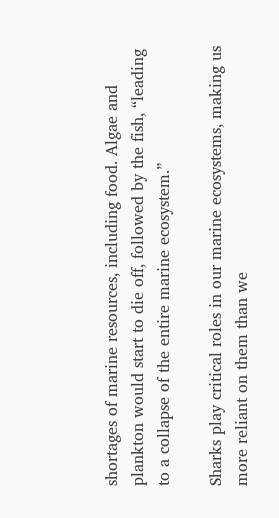shortages of marine resources, including food. Algae and plankton would start to die off, followed by the fish, “leading to a collapse of the entire marine ecosystem.”

Sharks play critical roles in our marine ecosystems, making us more reliant on them than we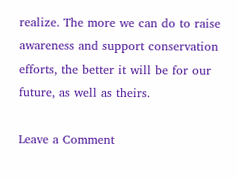realize. The more we can do to raise awareness and support conservation efforts, the better it will be for our future, as well as theirs.

Leave a Comment